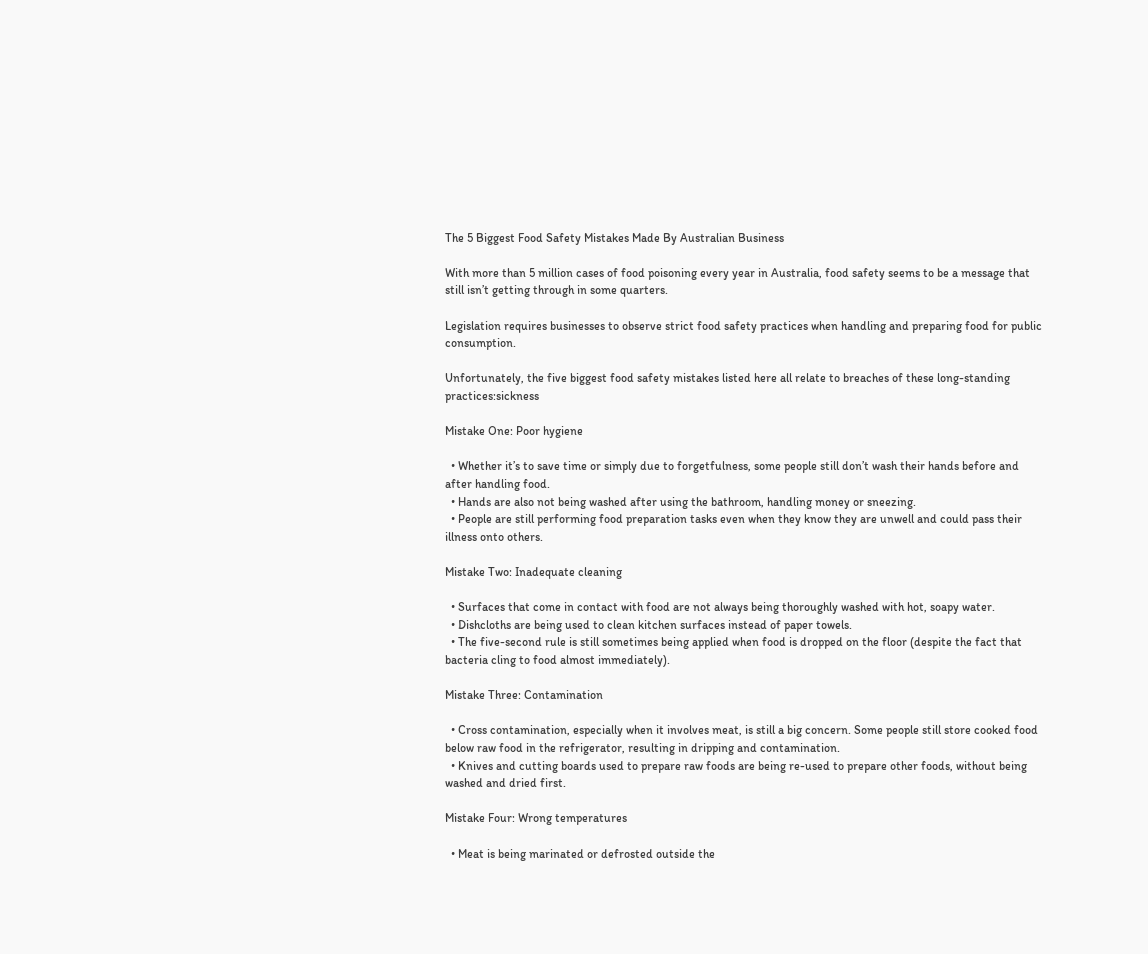The 5 Biggest Food Safety Mistakes Made By Australian Business

With more than 5 million cases of food poisoning every year in Australia, food safety seems to be a message that still isn’t getting through in some quarters.

Legislation requires businesses to observe strict food safety practices when handling and preparing food for public consumption.

Unfortunately, the five biggest food safety mistakes listed here all relate to breaches of these long-standing practices:sickness

Mistake One: Poor hygiene

  • Whether it’s to save time or simply due to forgetfulness, some people still don’t wash their hands before and after handling food.
  • Hands are also not being washed after using the bathroom, handling money or sneezing.
  • People are still performing food preparation tasks even when they know they are unwell and could pass their illness onto others.

Mistake Two: Inadequate cleaning

  • Surfaces that come in contact with food are not always being thoroughly washed with hot, soapy water.
  • Dishcloths are being used to clean kitchen surfaces instead of paper towels.
  • The five-second rule is still sometimes being applied when food is dropped on the floor (despite the fact that bacteria cling to food almost immediately).

Mistake Three: Contamination

  • Cross contamination, especially when it involves meat, is still a big concern. Some people still store cooked food below raw food in the refrigerator, resulting in dripping and contamination.
  • Knives and cutting boards used to prepare raw foods are being re-used to prepare other foods, without being washed and dried first.

Mistake Four: Wrong temperatures

  • Meat is being marinated or defrosted outside the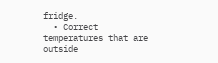fridge.
  • Correct temperatures that are outside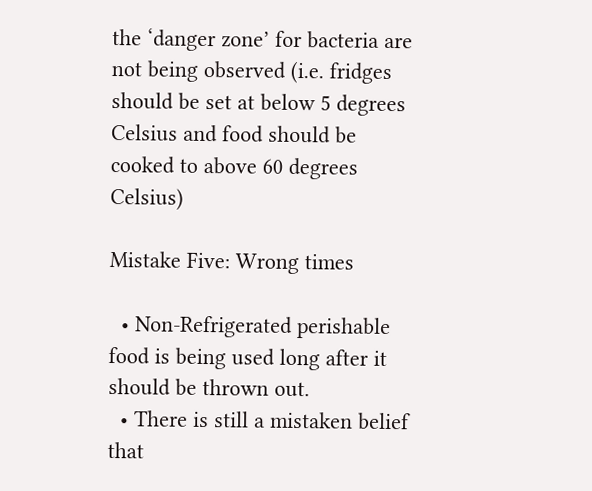the ‘danger zone’ for bacteria are not being observed (i.e. fridges should be set at below 5 degrees Celsius and food should be cooked to above 60 degrees Celsius)

Mistake Five: Wrong times

  • Non-Refrigerated perishable food is being used long after it should be thrown out.
  • There is still a mistaken belief that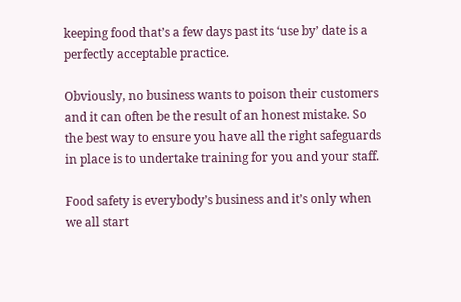keeping food that’s a few days past its ‘use by’ date is a perfectly acceptable practice.

Obviously, no business wants to poison their customers and it can often be the result of an honest mistake. So the best way to ensure you have all the right safeguards in place is to undertake training for you and your staff.

Food safety is everybody’s business and it’s only when we all start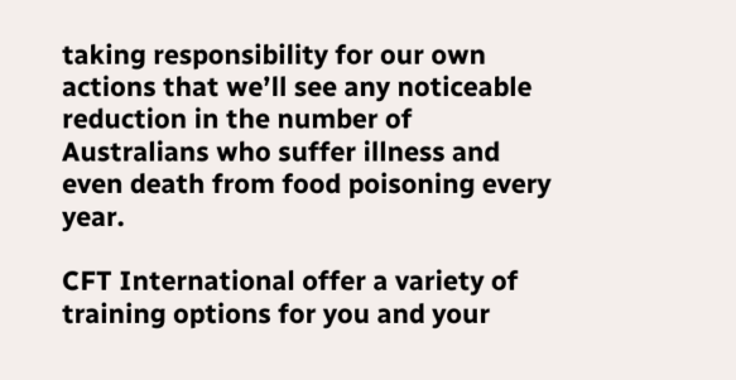taking responsibility for our own actions that we’ll see any noticeable reduction in the number of Australians who suffer illness and even death from food poisoning every year.

CFT International offer a variety of training options for you and your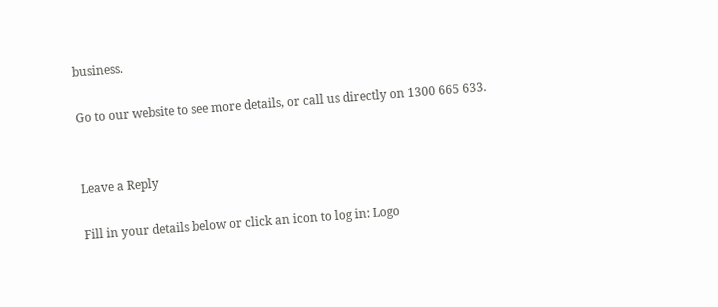business.

Go to our website to see more details, or call us directly on 1300 665 633.


Leave a Reply

Fill in your details below or click an icon to log in: Logo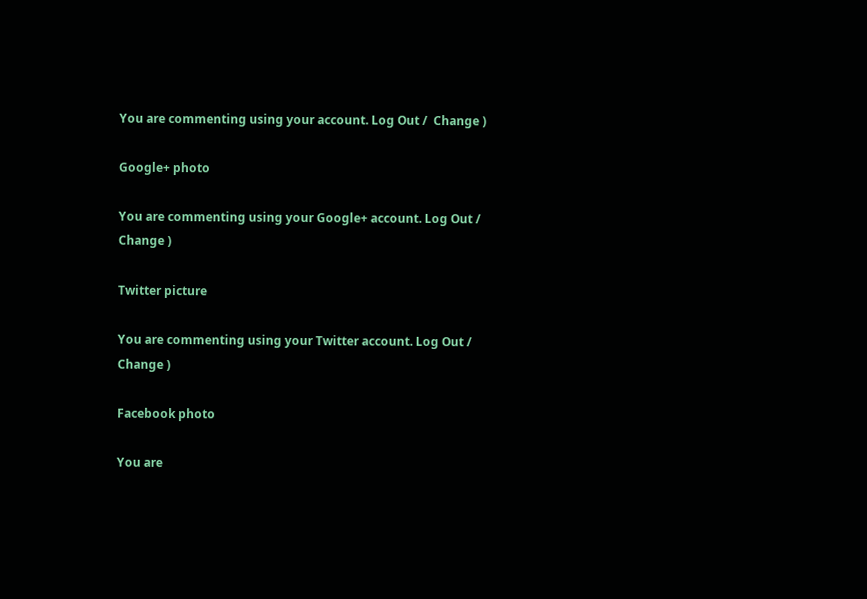You are commenting using your account. Log Out /  Change )

Google+ photo

You are commenting using your Google+ account. Log Out /  Change )

Twitter picture

You are commenting using your Twitter account. Log Out /  Change )

Facebook photo

You are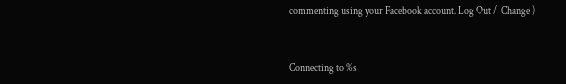commenting using your Facebook account. Log Out /  Change )


Connecting to %s